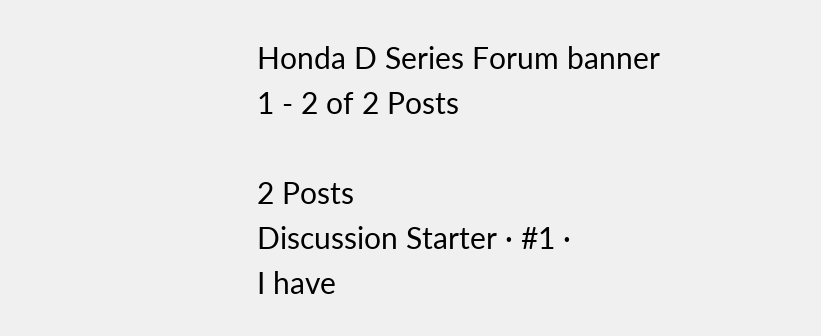Honda D Series Forum banner
1 - 2 of 2 Posts

2 Posts
Discussion Starter · #1 ·
I have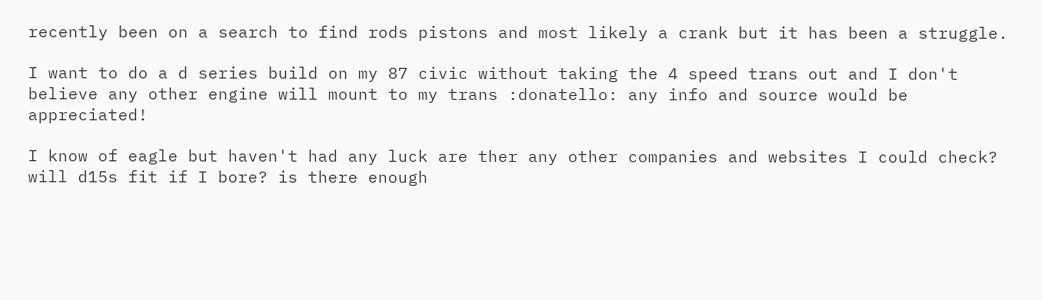recently been on a search to find rods pistons and most likely a crank but it has been a struggle.

I want to do a d series build on my 87 civic without taking the 4 speed trans out and I don't believe any other engine will mount to my trans :donatello: any info and source would be appreciated!

I know of eagle but haven't had any luck are ther any other companies and websites I could check? will d15s fit if I bore? is there enough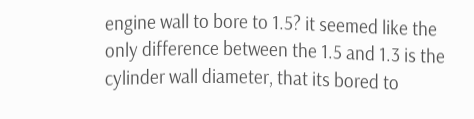engine wall to bore to 1.5? it seemed like the only difference between the 1.5 and 1.3 is the cylinder wall diameter, that its bored to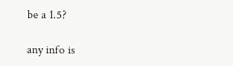be a 1.5?

any info is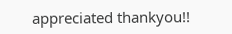appreciated thankyou!!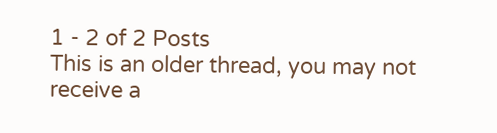1 - 2 of 2 Posts
This is an older thread, you may not receive a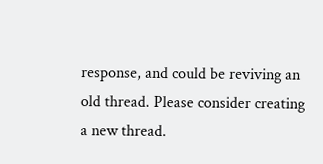response, and could be reviving an old thread. Please consider creating a new thread.